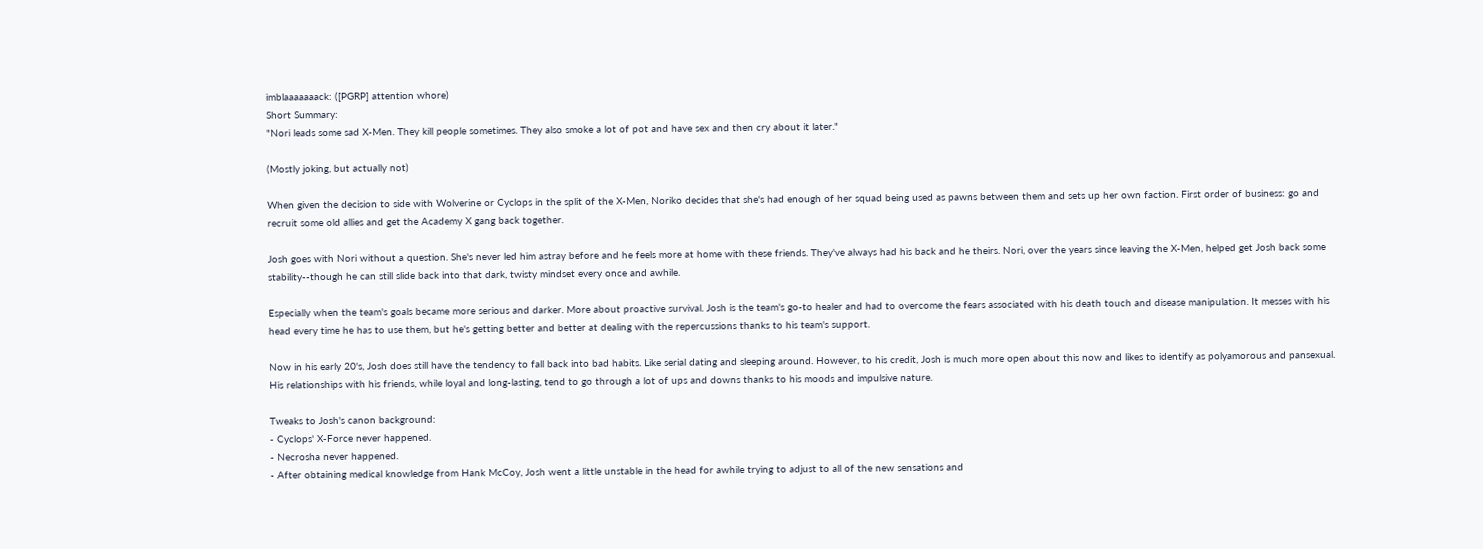imblaaaaaaack: ([PGRP] attention whore)
Short Summary:
"Nori leads some sad X-Men. They kill people sometimes. They also smoke a lot of pot and have sex and then cry about it later."

(Mostly joking, but actually not)

When given the decision to side with Wolverine or Cyclops in the split of the X-Men, Noriko decides that she's had enough of her squad being used as pawns between them and sets up her own faction. First order of business: go and recruit some old allies and get the Academy X gang back together.

Josh goes with Nori without a question. She's never led him astray before and he feels more at home with these friends. They've always had his back and he theirs. Nori, over the years since leaving the X-Men, helped get Josh back some stability--though he can still slide back into that dark, twisty mindset every once and awhile.

Especially when the team's goals became more serious and darker. More about proactive survival. Josh is the team's go-to healer and had to overcome the fears associated with his death touch and disease manipulation. It messes with his head every time he has to use them, but he's getting better and better at dealing with the repercussions thanks to his team's support.

Now in his early 20's, Josh does still have the tendency to fall back into bad habits. Like serial dating and sleeping around. However, to his credit, Josh is much more open about this now and likes to identify as polyamorous and pansexual. His relationships with his friends, while loyal and long-lasting, tend to go through a lot of ups and downs thanks to his moods and impulsive nature.

Tweaks to Josh's canon background:
- Cyclops' X-Force never happened.
- Necrosha never happened.
- After obtaining medical knowledge from Hank McCoy, Josh went a little unstable in the head for awhile trying to adjust to all of the new sensations and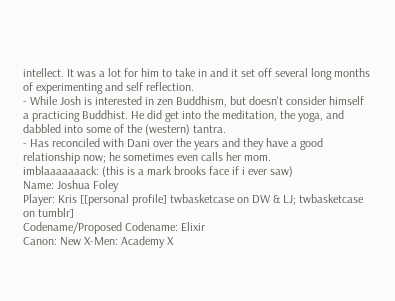intellect. It was a lot for him to take in and it set off several long months of experimenting and self reflection.
- While Josh is interested in zen Buddhism, but doesn't consider himself a practicing Buddhist. He did get into the meditation, the yoga, and dabbled into some of the (western) tantra.
- Has reconciled with Dani over the years and they have a good relationship now; he sometimes even calls her mom.
imblaaaaaaack: (this is a mark brooks face if i ever saw)
Name: Joshua Foley
Player: Kris [[personal profile] twbasketcase on DW & LJ; twbasketcase on tumblr]
Codename/Proposed Codename: Elixir
Canon: New X-Men: Academy X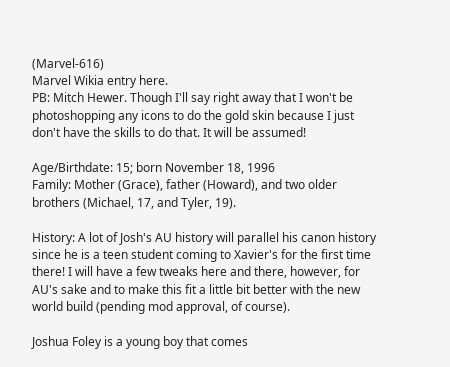(Marvel-616)
Marvel Wikia entry here.
PB: Mitch Hewer. Though I'll say right away that I won't be photoshopping any icons to do the gold skin because I just don't have the skills to do that. It will be assumed!

Age/Birthdate: 15; born November 18, 1996
Family: Mother (Grace), father (Howard), and two older brothers (Michael, 17, and Tyler, 19).

History: A lot of Josh's AU history will parallel his canon history since he is a teen student coming to Xavier's for the first time there! I will have a few tweaks here and there, however, for AU's sake and to make this fit a little bit better with the new world build (pending mod approval, of course).

Joshua Foley is a young boy that comes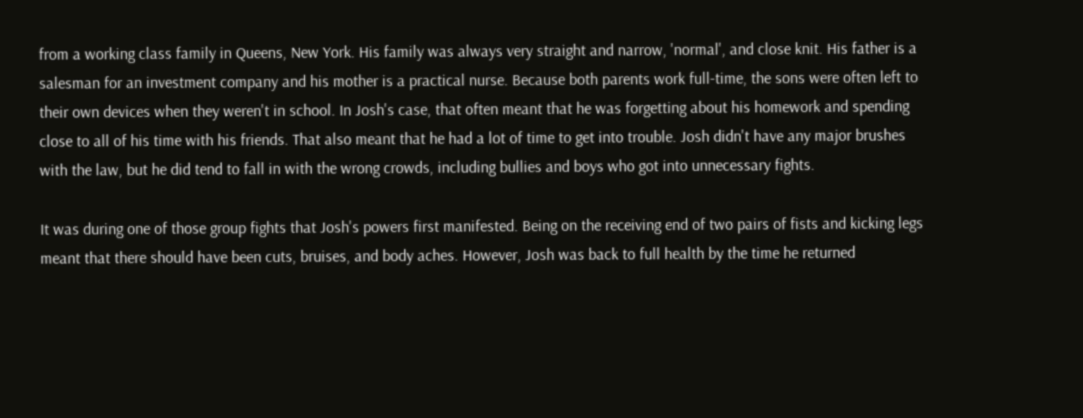from a working class family in Queens, New York. His family was always very straight and narrow, 'normal', and close knit. His father is a salesman for an investment company and his mother is a practical nurse. Because both parents work full-time, the sons were often left to their own devices when they weren't in school. In Josh's case, that often meant that he was forgetting about his homework and spending close to all of his time with his friends. That also meant that he had a lot of time to get into trouble. Josh didn't have any major brushes with the law, but he did tend to fall in with the wrong crowds, including bullies and boys who got into unnecessary fights.

It was during one of those group fights that Josh's powers first manifested. Being on the receiving end of two pairs of fists and kicking legs meant that there should have been cuts, bruises, and body aches. However, Josh was back to full health by the time he returned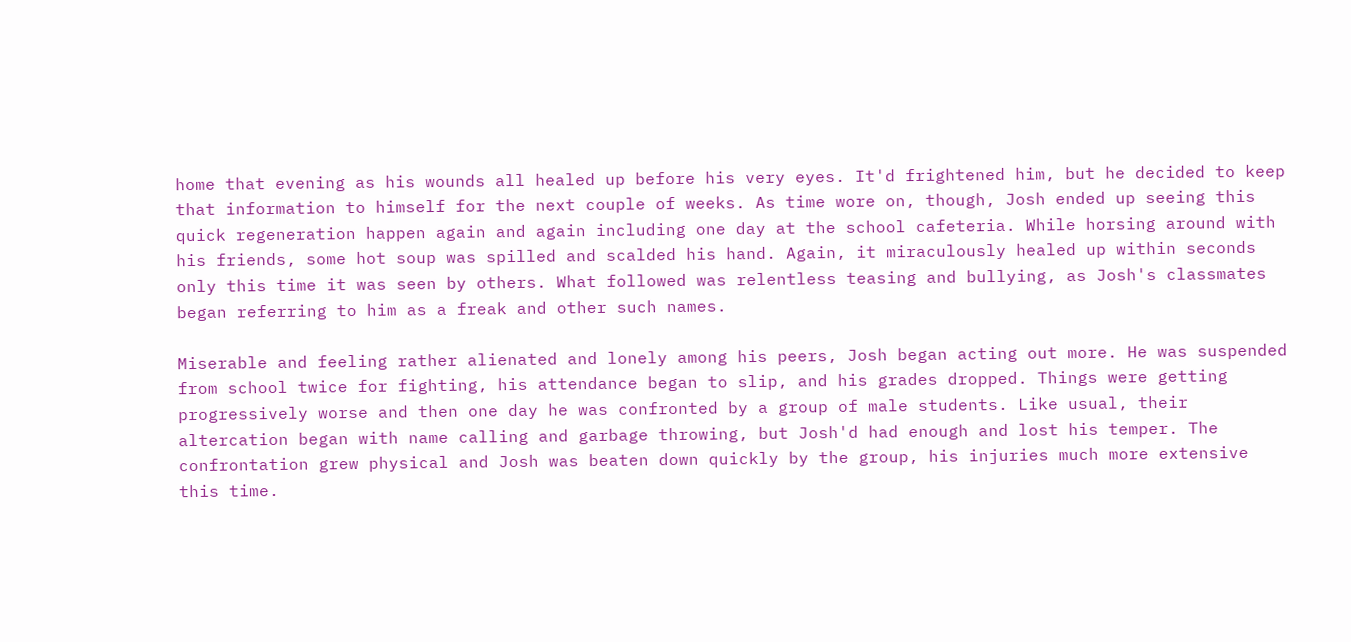home that evening as his wounds all healed up before his very eyes. It'd frightened him, but he decided to keep that information to himself for the next couple of weeks. As time wore on, though, Josh ended up seeing this quick regeneration happen again and again including one day at the school cafeteria. While horsing around with his friends, some hot soup was spilled and scalded his hand. Again, it miraculously healed up within seconds only this time it was seen by others. What followed was relentless teasing and bullying, as Josh's classmates began referring to him as a freak and other such names.

Miserable and feeling rather alienated and lonely among his peers, Josh began acting out more. He was suspended from school twice for fighting, his attendance began to slip, and his grades dropped. Things were getting progressively worse and then one day he was confronted by a group of male students. Like usual, their altercation began with name calling and garbage throwing, but Josh'd had enough and lost his temper. The confrontation grew physical and Josh was beaten down quickly by the group, his injuries much more extensive this time.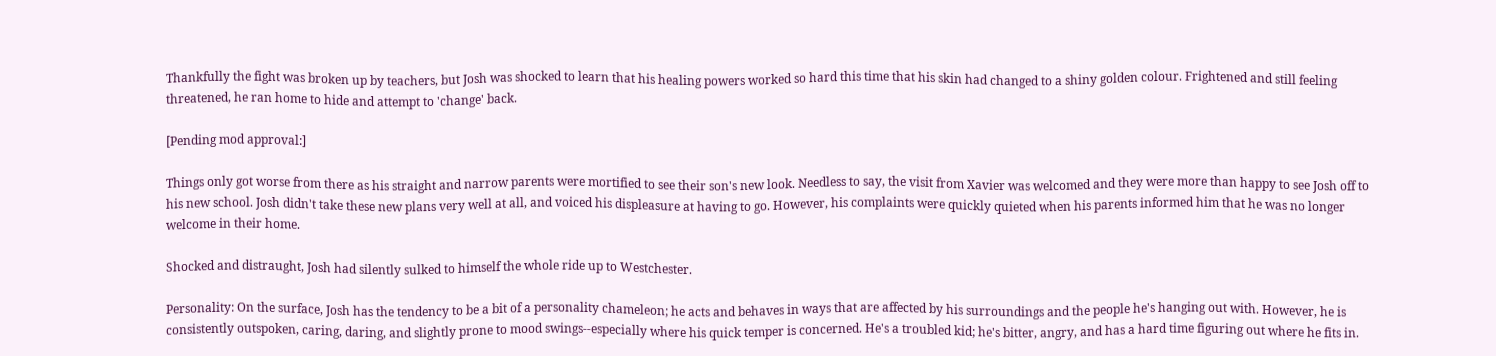Thankfully the fight was broken up by teachers, but Josh was shocked to learn that his healing powers worked so hard this time that his skin had changed to a shiny golden colour. Frightened and still feeling threatened, he ran home to hide and attempt to 'change' back.

[Pending mod approval:]

Things only got worse from there as his straight and narrow parents were mortified to see their son's new look. Needless to say, the visit from Xavier was welcomed and they were more than happy to see Josh off to his new school. Josh didn't take these new plans very well at all, and voiced his displeasure at having to go. However, his complaints were quickly quieted when his parents informed him that he was no longer welcome in their home.

Shocked and distraught, Josh had silently sulked to himself the whole ride up to Westchester.

Personality: On the surface, Josh has the tendency to be a bit of a personality chameleon; he acts and behaves in ways that are affected by his surroundings and the people he's hanging out with. However, he is consistently outspoken, caring, daring, and slightly prone to mood swings--especially where his quick temper is concerned. He's a troubled kid; he's bitter, angry, and has a hard time figuring out where he fits in.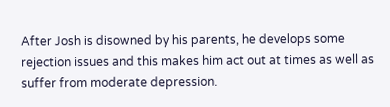After Josh is disowned by his parents, he develops some rejection issues and this makes him act out at times as well as suffer from moderate depression.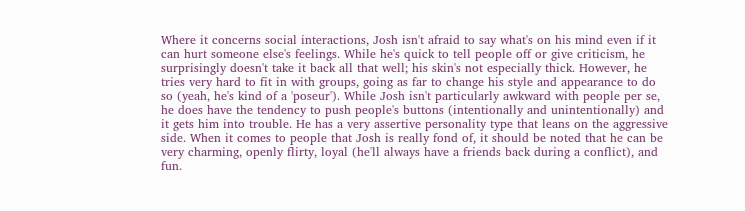Where it concerns social interactions, Josh isn't afraid to say what's on his mind even if it can hurt someone else's feelings. While he's quick to tell people off or give criticism, he surprisingly doesn't take it back all that well; his skin's not especially thick. However, he tries very hard to fit in with groups, going as far to change his style and appearance to do so (yeah, he's kind of a 'poseur'). While Josh isn't particularly awkward with people per se, he does have the tendency to push people's buttons (intentionally and unintentionally) and it gets him into trouble. He has a very assertive personality type that leans on the aggressive side. When it comes to people that Josh is really fond of, it should be noted that he can be very charming, openly flirty, loyal (he'll always have a friends back during a conflict), and fun.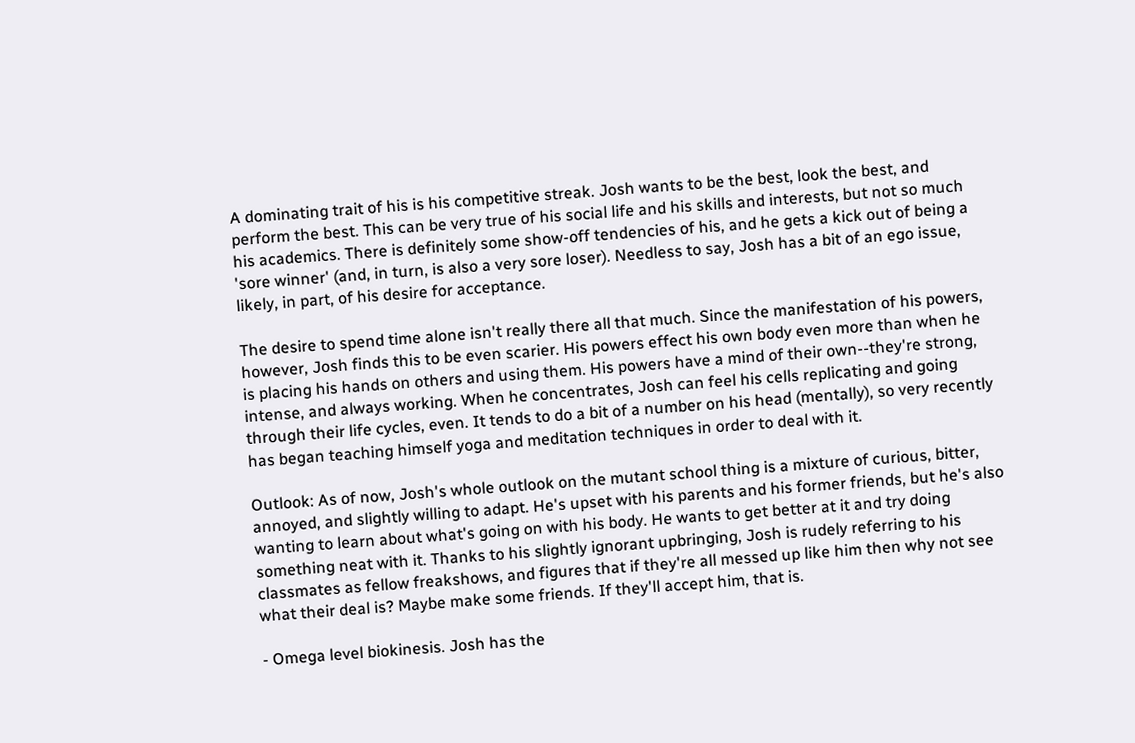A dominating trait of his is his competitive streak. Josh wants to be the best, look the best, and perform the best. This can be very true of his social life and his skills and interests, but not so much his academics. There is definitely some show-off tendencies of his, and he gets a kick out of being a 'sore winner' (and, in turn, is also a very sore loser). Needless to say, Josh has a bit of an ego issue, likely, in part, of his desire for acceptance.

The desire to spend time alone isn't really there all that much. Since the manifestation of his powers, however, Josh finds this to be even scarier. His powers effect his own body even more than when he is placing his hands on others and using them. His powers have a mind of their own--they're strong, intense, and always working. When he concentrates, Josh can feel his cells replicating and going through their life cycles, even. It tends to do a bit of a number on his head (mentally), so very recently has began teaching himself yoga and meditation techniques in order to deal with it.

Outlook: As of now, Josh's whole outlook on the mutant school thing is a mixture of curious, bitter, annoyed, and slightly willing to adapt. He's upset with his parents and his former friends, but he's also wanting to learn about what's going on with his body. He wants to get better at it and try doing something neat with it. Thanks to his slightly ignorant upbringing, Josh is rudely referring to his classmates as fellow freakshows, and figures that if they're all messed up like him then why not see what their deal is? Maybe make some friends. If they'll accept him, that is.

- Omega level biokinesis. Josh has the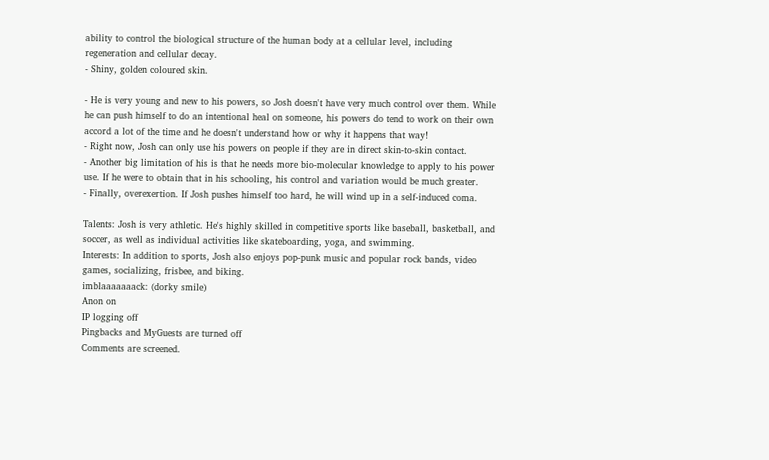ability to control the biological structure of the human body at a cellular level, including regeneration and cellular decay.
- Shiny, golden coloured skin.

- He is very young and new to his powers, so Josh doesn't have very much control over them. While he can push himself to do an intentional heal on someone, his powers do tend to work on their own accord a lot of the time and he doesn't understand how or why it happens that way!
- Right now, Josh can only use his powers on people if they are in direct skin-to-skin contact.
- Another big limitation of his is that he needs more bio-molecular knowledge to apply to his power use. If he were to obtain that in his schooling, his control and variation would be much greater.
- Finally, overexertion. If Josh pushes himself too hard, he will wind up in a self-induced coma.

Talents: Josh is very athletic. He's highly skilled in competitive sports like baseball, basketball, and soccer, as well as individual activities like skateboarding, yoga, and swimming.
Interests: In addition to sports, Josh also enjoys pop-punk music and popular rock bands, video games, socializing, frisbee, and biking.
imblaaaaaaack: (dorky smile)
Anon on
IP logging off
Pingbacks and MyGuests are turned off
Comments are screened.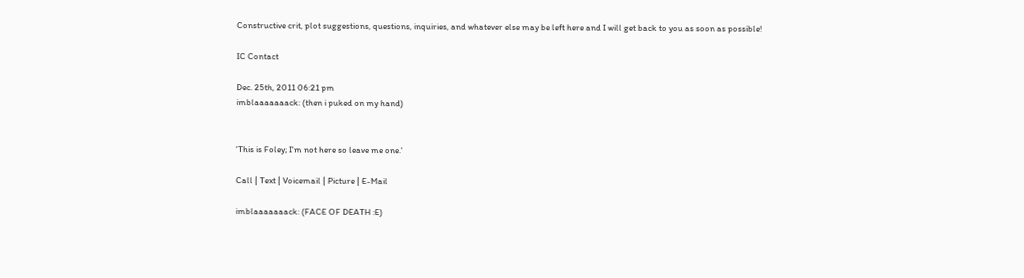Constructive crit, plot suggestions, questions, inquiries, and whatever else may be left here and I will get back to you as soon as possible!

IC Contact

Dec. 25th, 2011 06:21 pm
imblaaaaaaack: (then i puked on my hand)


'This is Foley; I'm not here so leave me one.'

Call | Text | Voicemail | Picture | E-Mail

imblaaaaaaack: (FACE OF DEATH :E)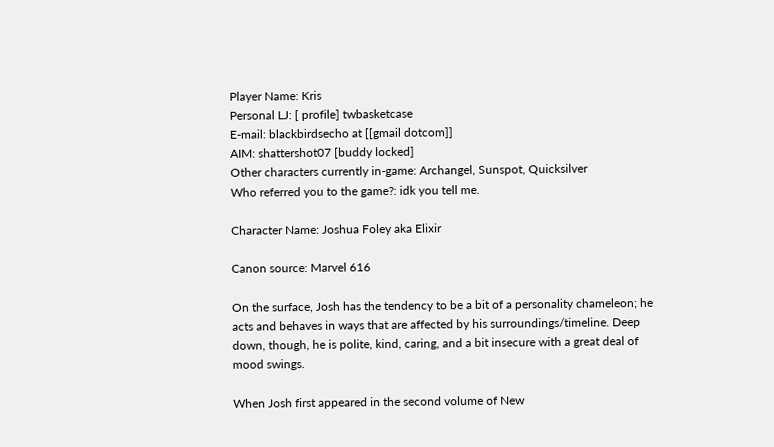Player Name: Kris
Personal LJ: [ profile] twbasketcase
E-mail: blackbirdsecho at [[gmail dotcom]]
AIM: shattershot07 [buddy locked]
Other characters currently in-game: Archangel, Sunspot, Quicksilver
Who referred you to the game?: idk you tell me.

Character Name: Joshua Foley aka Elixir

Canon source: Marvel 616

On the surface, Josh has the tendency to be a bit of a personality chameleon; he acts and behaves in ways that are affected by his surroundings/timeline. Deep down, though, he is polite, kind, caring, and a bit insecure with a great deal of mood swings.

When Josh first appeared in the second volume of New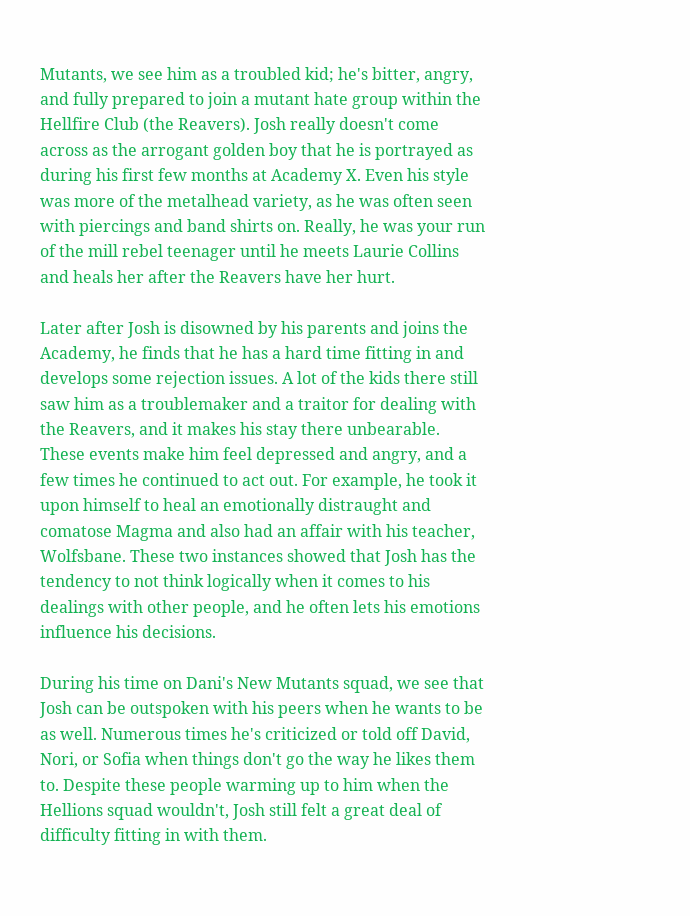Mutants, we see him as a troubled kid; he's bitter, angry, and fully prepared to join a mutant hate group within the Hellfire Club (the Reavers). Josh really doesn't come across as the arrogant golden boy that he is portrayed as during his first few months at Academy X. Even his style was more of the metalhead variety, as he was often seen with piercings and band shirts on. Really, he was your run of the mill rebel teenager until he meets Laurie Collins and heals her after the Reavers have her hurt.

Later after Josh is disowned by his parents and joins the Academy, he finds that he has a hard time fitting in and develops some rejection issues. A lot of the kids there still saw him as a troublemaker and a traitor for dealing with the Reavers, and it makes his stay there unbearable. These events make him feel depressed and angry, and a few times he continued to act out. For example, he took it upon himself to heal an emotionally distraught and comatose Magma and also had an affair with his teacher, Wolfsbane. These two instances showed that Josh has the tendency to not think logically when it comes to his dealings with other people, and he often lets his emotions influence his decisions.

During his time on Dani's New Mutants squad, we see that Josh can be outspoken with his peers when he wants to be as well. Numerous times he's criticized or told off David, Nori, or Sofia when things don't go the way he likes them to. Despite these people warming up to him when the Hellions squad wouldn't, Josh still felt a great deal of difficulty fitting in with them.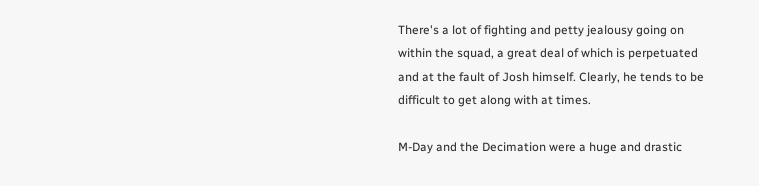There's a lot of fighting and petty jealousy going on within the squad, a great deal of which is perpetuated and at the fault of Josh himself. Clearly, he tends to be difficult to get along with at times.

M-Day and the Decimation were a huge and drastic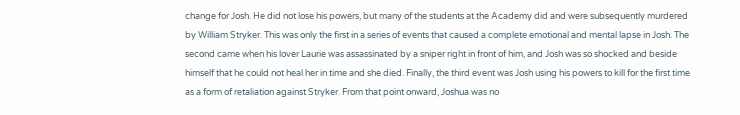change for Josh. He did not lose his powers, but many of the students at the Academy did and were subsequently murdered by William Stryker. This was only the first in a series of events that caused a complete emotional and mental lapse in Josh. The second came when his lover Laurie was assassinated by a sniper right in front of him, and Josh was so shocked and beside himself that he could not heal her in time and she died. Finally, the third event was Josh using his powers to kill for the first time as a form of retaliation against Stryker. From that point onward, Joshua was no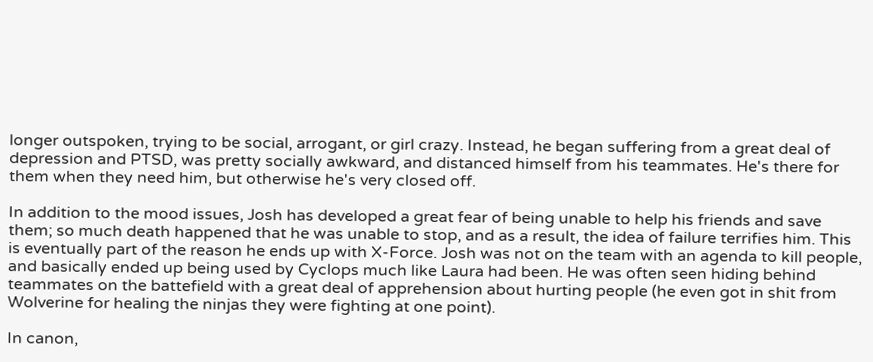longer outspoken, trying to be social, arrogant, or girl crazy. Instead, he began suffering from a great deal of depression and PTSD, was pretty socially awkward, and distanced himself from his teammates. He's there for them when they need him, but otherwise he's very closed off.

In addition to the mood issues, Josh has developed a great fear of being unable to help his friends and save them; so much death happened that he was unable to stop, and as a result, the idea of failure terrifies him. This is eventually part of the reason he ends up with X-Force. Josh was not on the team with an agenda to kill people, and basically ended up being used by Cyclops much like Laura had been. He was often seen hiding behind teammates on the battefield with a great deal of apprehension about hurting people (he even got in shit from Wolverine for healing the ninjas they were fighting at one point).

In canon,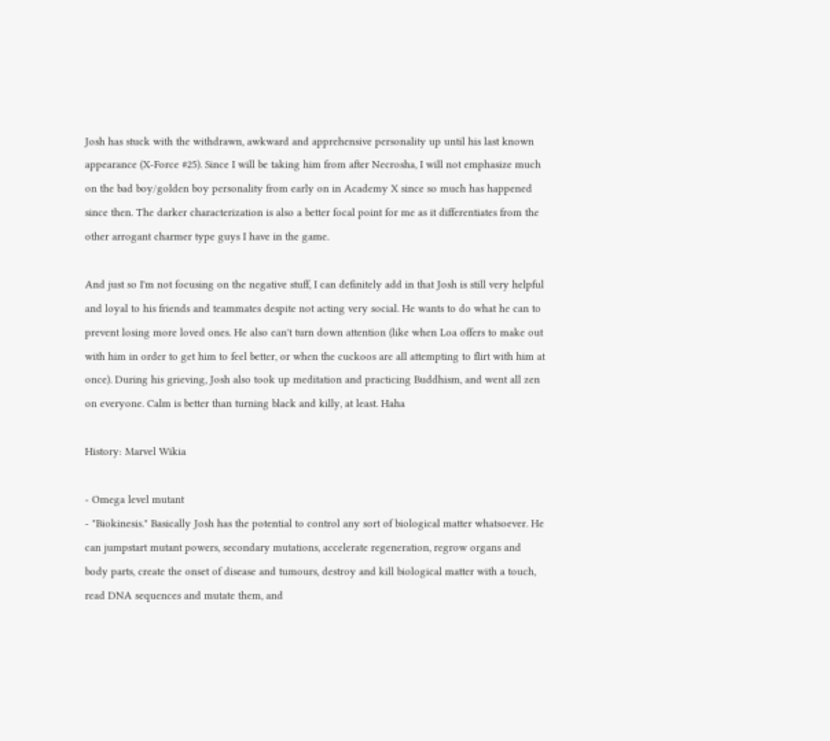Josh has stuck with the withdrawn, awkward and apprehensive personality up until his last known appearance (X-Force #25). Since I will be taking him from after Necrosha, I will not emphasize much on the bad boy/golden boy personality from early on in Academy X since so much has happened since then. The darker characterization is also a better focal point for me as it differentiates from the other arrogant charmer type guys I have in the game.

And just so I'm not focusing on the negative stuff, I can definitely add in that Josh is still very helpful and loyal to his friends and teammates despite not acting very social. He wants to do what he can to prevent losing more loved ones. He also can't turn down attention (like when Loa offers to make out with him in order to get him to feel better, or when the cuckoos are all attempting to flirt with him at once). During his grieving, Josh also took up meditation and practicing Buddhism, and went all zen on everyone. Calm is better than turning black and killy, at least. Haha

History: Marvel Wikia

- Omega level mutant
- "Biokinesis." Basically Josh has the potential to control any sort of biological matter whatsoever. He can jumpstart mutant powers, secondary mutations, accelerate regeneration, regrow organs and body parts, create the onset of disease and tumours, destroy and kill biological matter with a touch, read DNA sequences and mutate them, and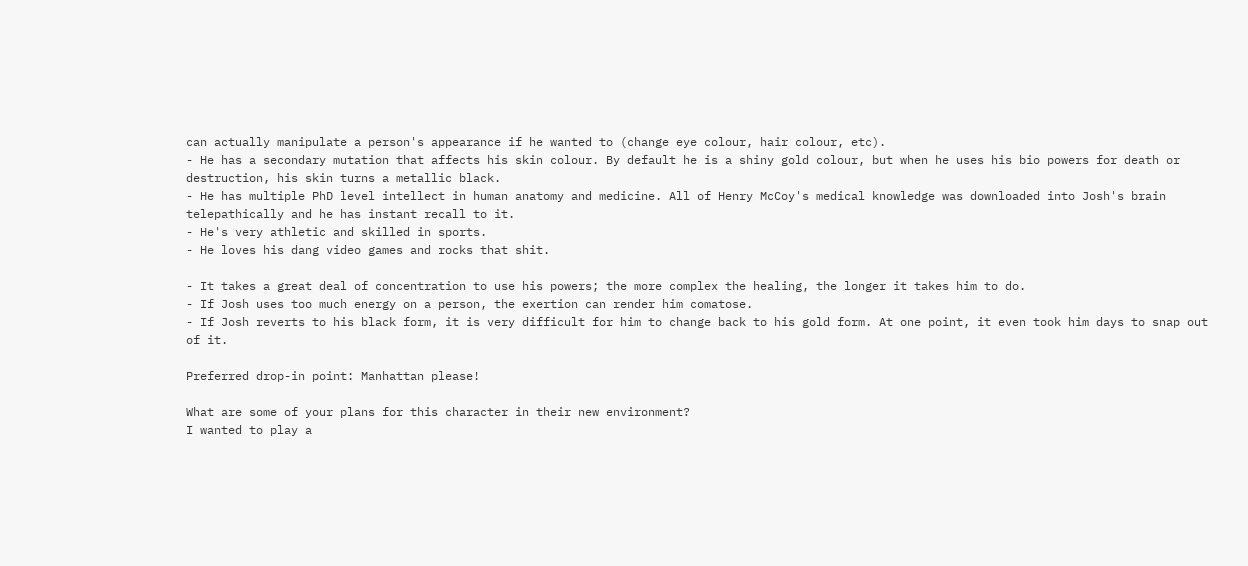can actually manipulate a person's appearance if he wanted to (change eye colour, hair colour, etc).
- He has a secondary mutation that affects his skin colour. By default he is a shiny gold colour, but when he uses his bio powers for death or destruction, his skin turns a metallic black.
- He has multiple PhD level intellect in human anatomy and medicine. All of Henry McCoy's medical knowledge was downloaded into Josh's brain telepathically and he has instant recall to it.
- He's very athletic and skilled in sports.
- He loves his dang video games and rocks that shit.

- It takes a great deal of concentration to use his powers; the more complex the healing, the longer it takes him to do.
- If Josh uses too much energy on a person, the exertion can render him comatose.
- If Josh reverts to his black form, it is very difficult for him to change back to his gold form. At one point, it even took him days to snap out of it.

Preferred drop-in point: Manhattan please!

What are some of your plans for this character in their new environment?
I wanted to play a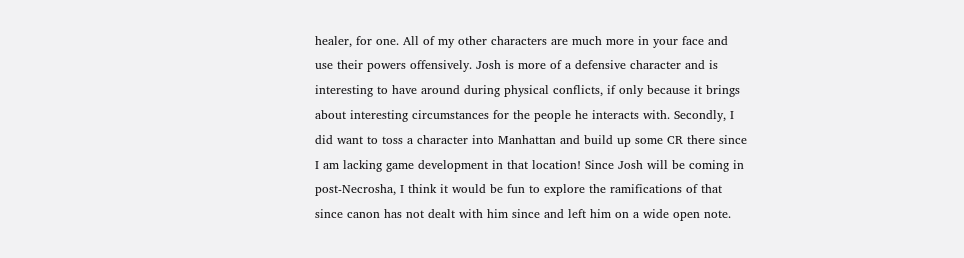healer, for one. All of my other characters are much more in your face and use their powers offensively. Josh is more of a defensive character and is interesting to have around during physical conflicts, if only because it brings about interesting circumstances for the people he interacts with. Secondly, I did want to toss a character into Manhattan and build up some CR there since I am lacking game development in that location! Since Josh will be coming in post-Necrosha, I think it would be fun to explore the ramifications of that since canon has not dealt with him since and left him on a wide open note.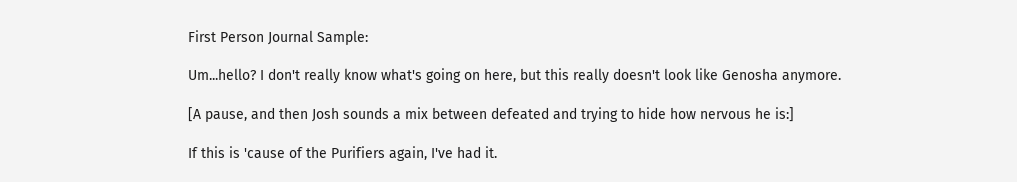First Person Journal Sample:

Um...hello? I don't really know what's going on here, but this really doesn't look like Genosha anymore.

[A pause, and then Josh sounds a mix between defeated and trying to hide how nervous he is:]

If this is 'cause of the Purifiers again, I've had it.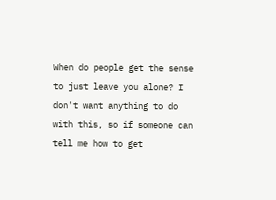When do people get the sense to just leave you alone? I don't want anything to do with this, so if someone can tell me how to get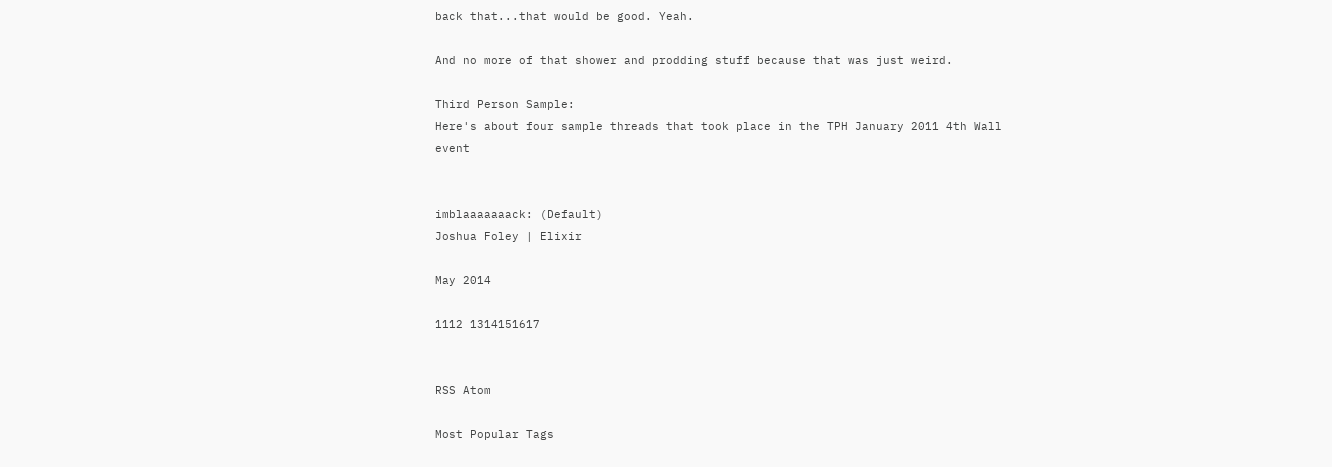back that...that would be good. Yeah.

And no more of that shower and prodding stuff because that was just weird.

Third Person Sample:
Here's about four sample threads that took place in the TPH January 2011 4th Wall event


imblaaaaaaack: (Default)
Joshua Foley | Elixir

May 2014

1112 1314151617


RSS Atom

Most Popular Tags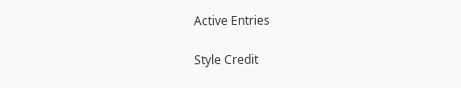Active Entries

Style Credit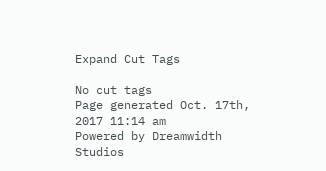Expand Cut Tags

No cut tags
Page generated Oct. 17th, 2017 11:14 am
Powered by Dreamwidth Studios